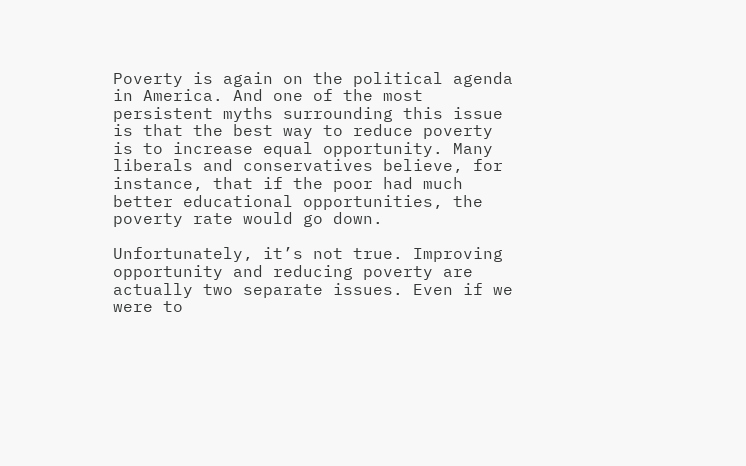Poverty is again on the political agenda in America. And one of the most persistent myths surrounding this issue is that the best way to reduce poverty is to increase equal opportunity. Many liberals and conservatives believe, for instance, that if the poor had much better educational opportunities, the poverty rate would go down.

Unfortunately, it’s not true. Improving opportunity and reducing poverty are actually two separate issues. Even if we were to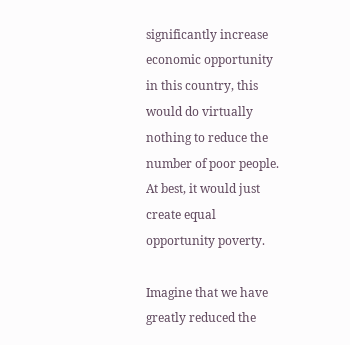significantly increase economic opportunity in this country, this would do virtually nothing to reduce the number of poor people. At best, it would just create equal opportunity poverty.

Imagine that we have greatly reduced the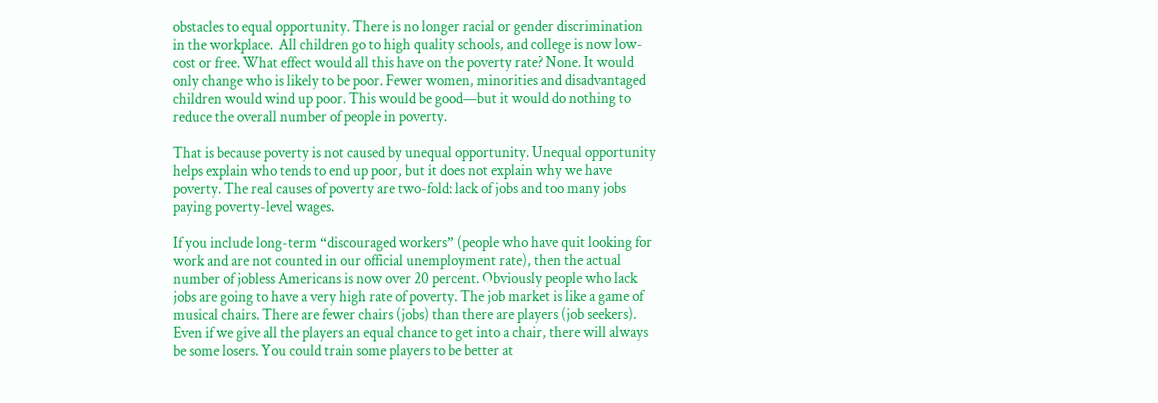obstacles to equal opportunity. There is no longer racial or gender discrimination in the workplace.  All children go to high quality schools, and college is now low-cost or free. What effect would all this have on the poverty rate? None. It would only change who is likely to be poor. Fewer women, minorities and disadvantaged children would wind up poor. This would be good—but it would do nothing to reduce the overall number of people in poverty.

That is because poverty is not caused by unequal opportunity. Unequal opportunity helps explain who tends to end up poor, but it does not explain why we have poverty. The real causes of poverty are two-fold: lack of jobs and too many jobs paying poverty-level wages.

If you include long-term “discouraged workers” (people who have quit looking for work and are not counted in our official unemployment rate), then the actual number of jobless Americans is now over 20 percent. Obviously people who lack jobs are going to have a very high rate of poverty. The job market is like a game of musical chairs. There are fewer chairs (jobs) than there are players (job seekers). Even if we give all the players an equal chance to get into a chair, there will always be some losers. You could train some players to be better at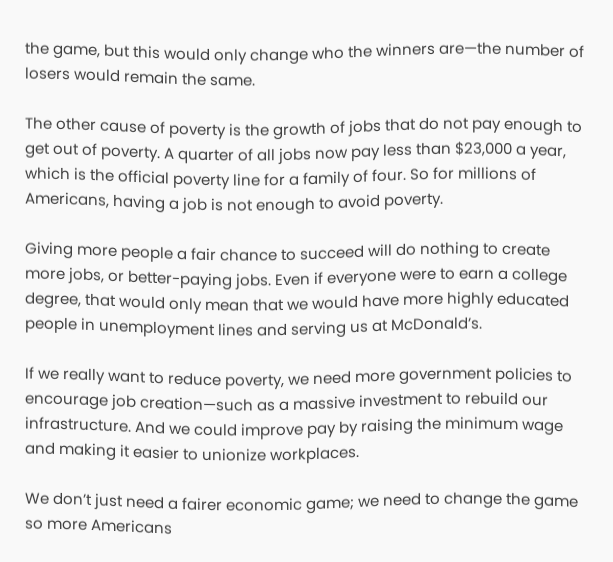the game, but this would only change who the winners are—the number of losers would remain the same.

The other cause of poverty is the growth of jobs that do not pay enough to get out of poverty. A quarter of all jobs now pay less than $23,000 a year, which is the official poverty line for a family of four. So for millions of Americans, having a job is not enough to avoid poverty.

Giving more people a fair chance to succeed will do nothing to create more jobs, or better-paying jobs. Even if everyone were to earn a college degree, that would only mean that we would have more highly educated people in unemployment lines and serving us at McDonald’s.

If we really want to reduce poverty, we need more government policies to encourage job creation—such as a massive investment to rebuild our infrastructure. And we could improve pay by raising the minimum wage and making it easier to unionize workplaces.

We don’t just need a fairer economic game; we need to change the game so more Americans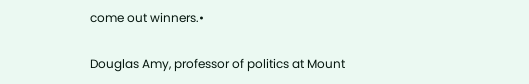come out winners.•

Douglas Amy, professor of politics at Mount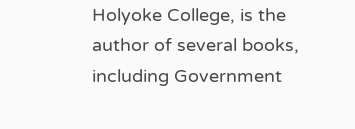Holyoke College, is the author of several books, including Government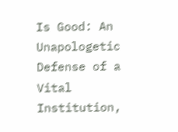Is Good: An Unapologetic Defense of a Vital Institution,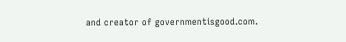and creator of governmentisgood.com.